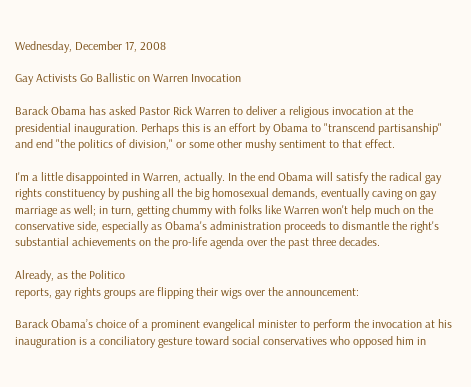Wednesday, December 17, 2008

Gay Activists Go Ballistic on Warren Invocation

Barack Obama has asked Pastor Rick Warren to deliver a religious invocation at the presidential inauguration. Perhaps this is an effort by Obama to "transcend partisanship" and end "the politics of division," or some other mushy sentiment to that effect.

I'm a little disappointed in Warren, actually. In the end Obama will satisfy the radical gay rights constituency by pushing all the big homosexual demands, eventually caving on gay marriage as well; in turn, getting chummy with folks like Warren won't help much on the conservative side, especially as Obama's administration proceeds to dismantle the right's substantial achievements on the pro-life agenda over the past three decades.

Already, as the Politico
reports, gay rights groups are flipping their wigs over the announcement:

Barack Obama’s choice of a prominent evangelical minister to perform the invocation at his inauguration is a conciliatory gesture toward social conservatives who opposed him in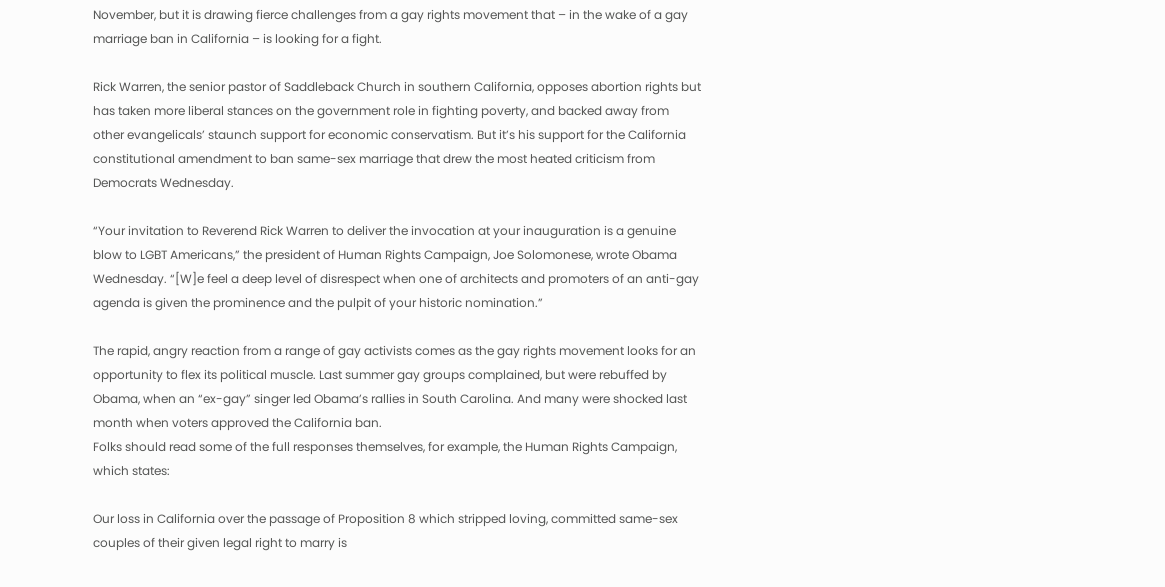November, but it is drawing fierce challenges from a gay rights movement that – in the wake of a gay marriage ban in California – is looking for a fight.

Rick Warren, the senior pastor of Saddleback Church in southern California, opposes abortion rights but has taken more liberal stances on the government role in fighting poverty, and backed away from other evangelicals’ staunch support for economic conservatism. But it’s his support for the California constitutional amendment to ban same-sex marriage that drew the most heated criticism from Democrats Wednesday.

“Your invitation to Reverend Rick Warren to deliver the invocation at your inauguration is a genuine blow to LGBT Americans,” the president of Human Rights Campaign, Joe Solomonese, wrote Obama Wednesday. “[W]e feel a deep level of disrespect when one of architects and promoters of an anti-gay agenda is given the prominence and the pulpit of your historic nomination.”

The rapid, angry reaction from a range of gay activists comes as the gay rights movement looks for an opportunity to flex its political muscle. Last summer gay groups complained, but were rebuffed by Obama, when an “ex-gay” singer led Obama’s rallies in South Carolina. And many were shocked last month when voters approved the California ban.
Folks should read some of the full responses themselves, for example, the Human Rights Campaign, which states:

Our loss in California over the passage of Proposition 8 which stripped loving, committed same-sex couples of their given legal right to marry is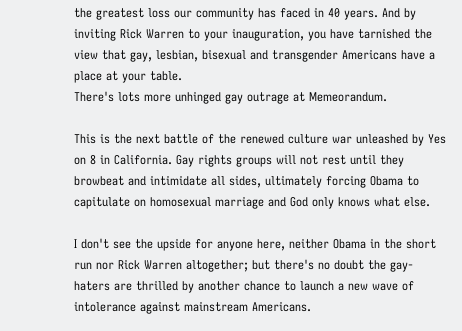the greatest loss our community has faced in 40 years. And by inviting Rick Warren to your inauguration, you have tarnished the view that gay, lesbian, bisexual and transgender Americans have a place at your table.
There's lots more unhinged gay outrage at Memeorandum.

This is the next battle of the renewed culture war unleashed by Yes on 8 in California. Gay rights groups will not rest until they browbeat and intimidate all sides, ultimately forcing Obama to capitulate on homosexual marriage and God only knows what else.

I don't see the upside for anyone here, neither Obama in the short run nor Rick Warren altogether; but there's no doubt the gay-haters are thrilled by another chance to launch a new wave of intolerance against mainstream Americans.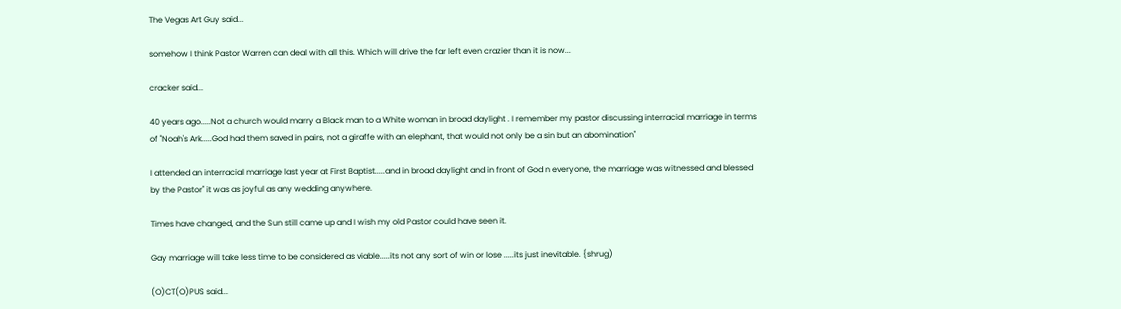The Vegas Art Guy said...

somehow I think Pastor Warren can deal with all this. Which will drive the far left even crazier than it is now...

cracker said...

40 years ago.....Not a church would marry a Black man to a White woman in broad daylight . I remember my pastor discussing interracial marriage in terms of "Noah's Ark.....God had them saved in pairs, not a giraffe with an elephant, that would not only be a sin but an abomination"

I attended an interracial marriage last year at First Baptist.....and in broad daylight and in front of God n everyone, the marriage was witnessed and blessed by the Pastor" it was as joyful as any wedding anywhere.

Times have changed, and the Sun still came up and I wish my old Pastor could have seen it.

Gay marriage will take less time to be considered as viable.....its not any sort of win or lose .....its just inevitable. {shrug)

(O)CT(O)PUS said...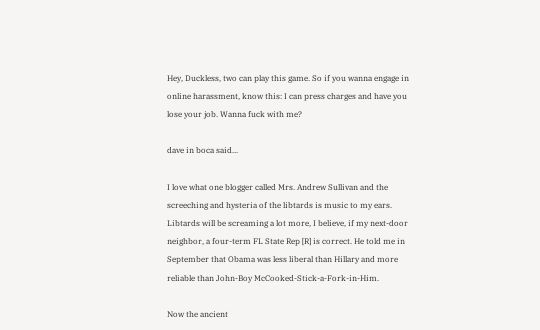Hey, Duckless, two can play this game. So if you wanna engage in online harassment, know this: I can press charges and have you lose your job. Wanna fuck with me?

dave in boca said...

I love what one blogger called Mrs. Andrew Sullivan and the screeching and hysteria of the libtards is music to my ears. Libtards will be screaming a lot more, I believe, if my next-door neighbor, a four-term FL State Rep [R] is correct. He told me in September that Obama was less liberal than Hillary and more reliable than John-Boy McCooked-Stick-a-Fork-in-Him.

Now the ancient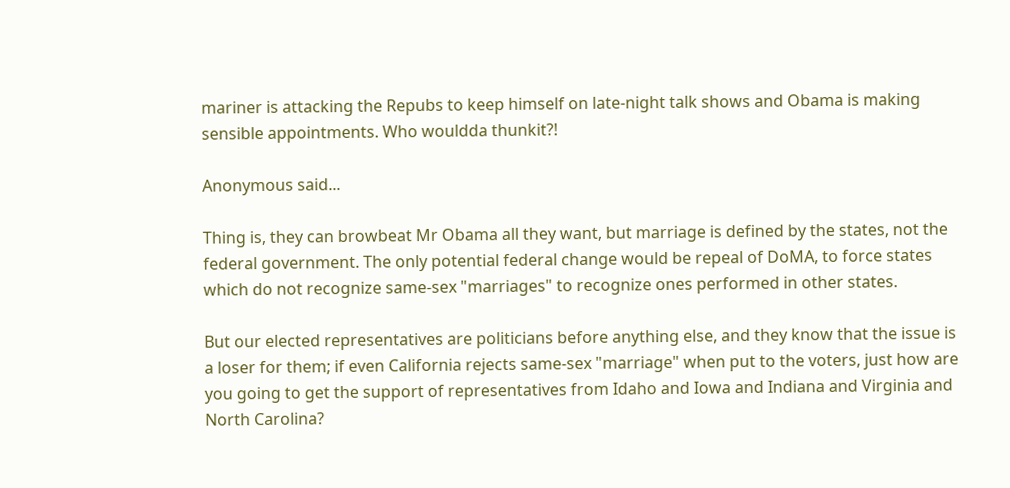mariner is attacking the Repubs to keep himself on late-night talk shows and Obama is making sensible appointments. Who wouldda thunkit?!

Anonymous said...

Thing is, they can browbeat Mr Obama all they want, but marriage is defined by the states, not the federal government. The only potential federal change would be repeal of DoMA, to force states which do not recognize same-sex "marriages" to recognize ones performed in other states.

But our elected representatives are politicians before anything else, and they know that the issue is a loser for them; if even California rejects same-sex "marriage" when put to the voters, just how are you going to get the support of representatives from Idaho and Iowa and Indiana and Virginia and North Carolina?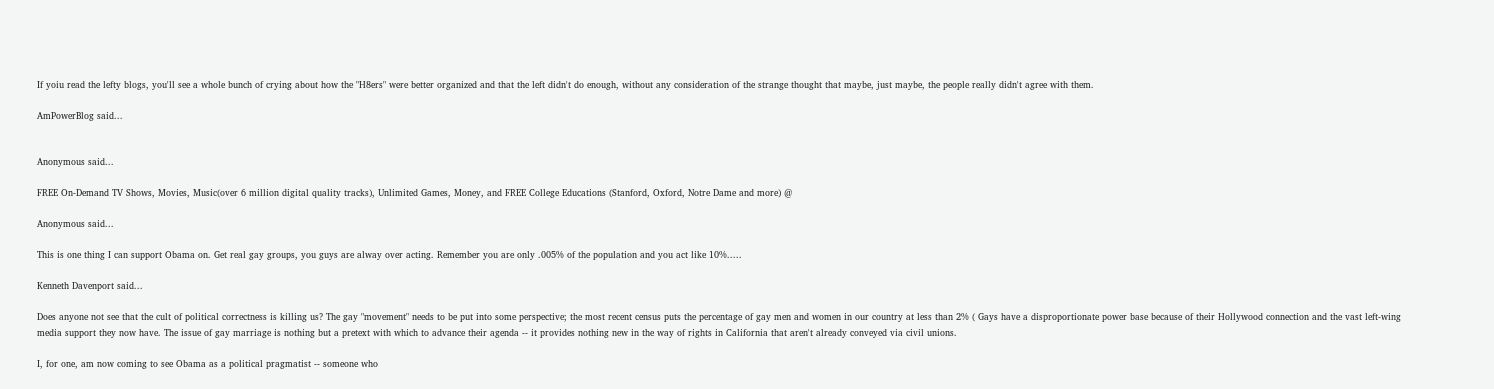If yoiu read the lefty blogs, you'll see a whole bunch of crying about how the "H8ers" were better organized and that the left didn't do enough, without any consideration of the strange thought that maybe, just maybe, the people really didn't agree with them.

AmPowerBlog said...


Anonymous said...

FREE On-Demand TV Shows, Movies, Music(over 6 million digital quality tracks), Unlimited Games, Money, and FREE College Educations (Stanford, Oxford, Notre Dame and more) @

Anonymous said...

This is one thing I can support Obama on. Get real gay groups, you guys are alway over acting. Remember you are only .005% of the population and you act like 10%.....

Kenneth Davenport said...

Does anyone not see that the cult of political correctness is killing us? The gay "movement" needs to be put into some perspective; the most recent census puts the percentage of gay men and women in our country at less than 2% ( Gays have a disproportionate power base because of their Hollywood connection and the vast left-wing media support they now have. The issue of gay marriage is nothing but a pretext with which to advance their agenda -- it provides nothing new in the way of rights in California that aren't already conveyed via civil unions.

I, for one, am now coming to see Obama as a political pragmatist -- someone who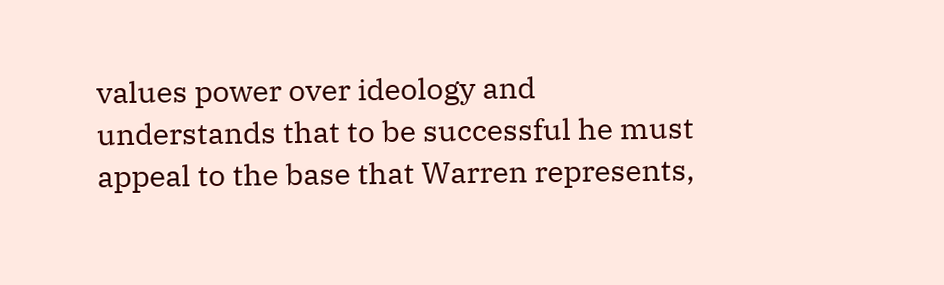values power over ideology and understands that to be successful he must appeal to the base that Warren represents,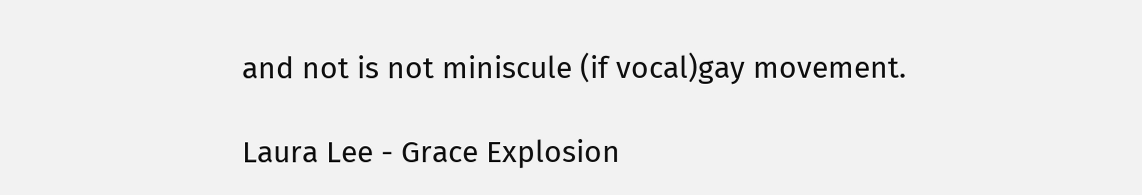and not is not miniscule (if vocal)gay movement.

Laura Lee - Grace Explosion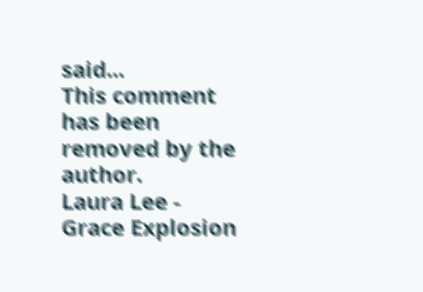said...
This comment has been removed by the author.
Laura Lee - Grace Explosion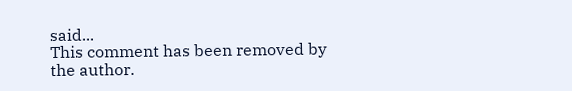said...
This comment has been removed by the author.